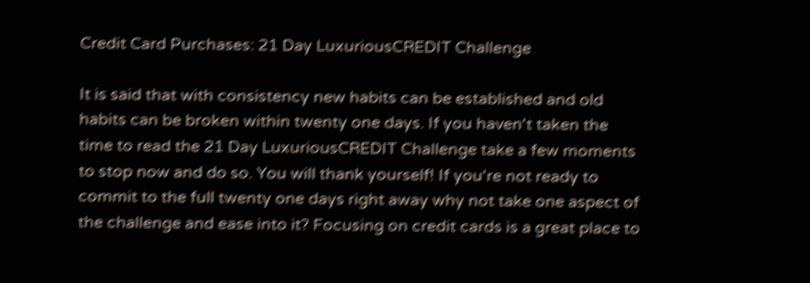Credit Card Purchases: 21 Day LuxuriousCREDIT Challenge

It is said that with consistency new habits can be established and old habits can be broken within twenty one days. If you haven't taken the time to read the 21 Day LuxuriousCREDIT Challenge take a few moments to stop now and do so. You will thank yourself! If you're not ready to commit to the full twenty one days right away why not take one aspect of the challenge and ease into it? Focusing on credit cards is a great place to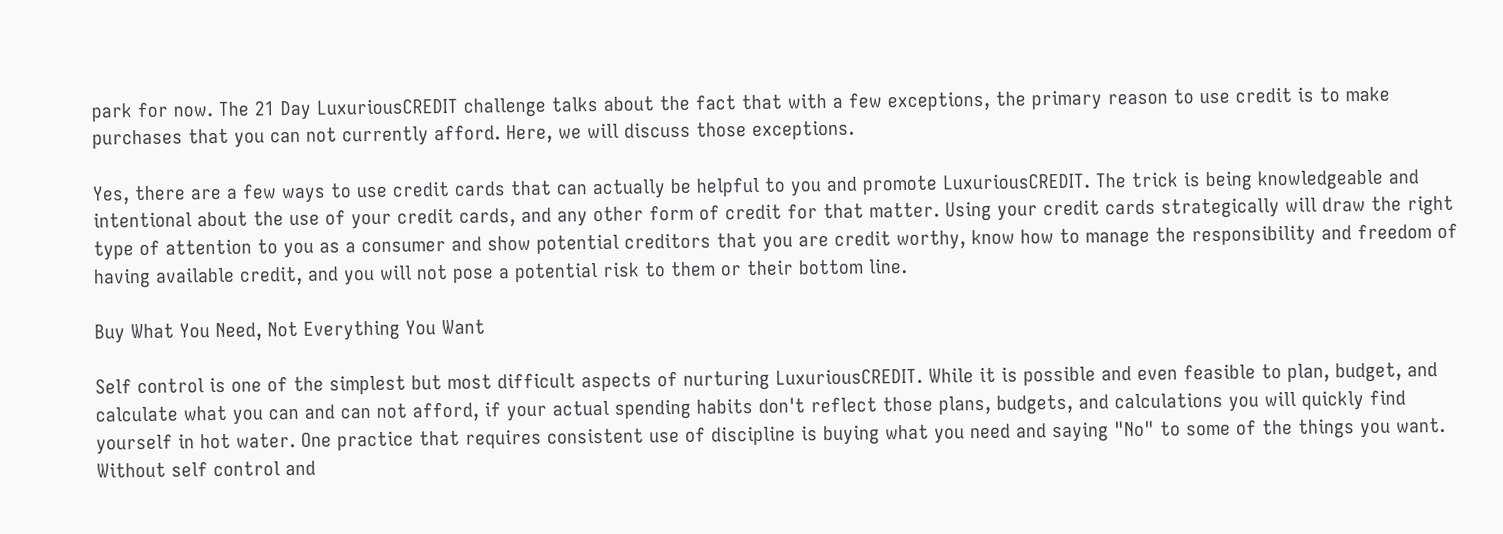park for now. The 21 Day LuxuriousCREDIT challenge talks about the fact that with a few exceptions, the primary reason to use credit is to make purchases that you can not currently afford. Here, we will discuss those exceptions.

Yes, there are a few ways to use credit cards that can actually be helpful to you and promote LuxuriousCREDIT. The trick is being knowledgeable and intentional about the use of your credit cards, and any other form of credit for that matter. Using your credit cards strategically will draw the right type of attention to you as a consumer and show potential creditors that you are credit worthy, know how to manage the responsibility and freedom of having available credit, and you will not pose a potential risk to them or their bottom line.

Buy What You Need, Not Everything You Want

Self control is one of the simplest but most difficult aspects of nurturing LuxuriousCREDIT. While it is possible and even feasible to plan, budget, and calculate what you can and can not afford, if your actual spending habits don't reflect those plans, budgets, and calculations you will quickly find yourself in hot water. One practice that requires consistent use of discipline is buying what you need and saying "No" to some of the things you want. Without self control and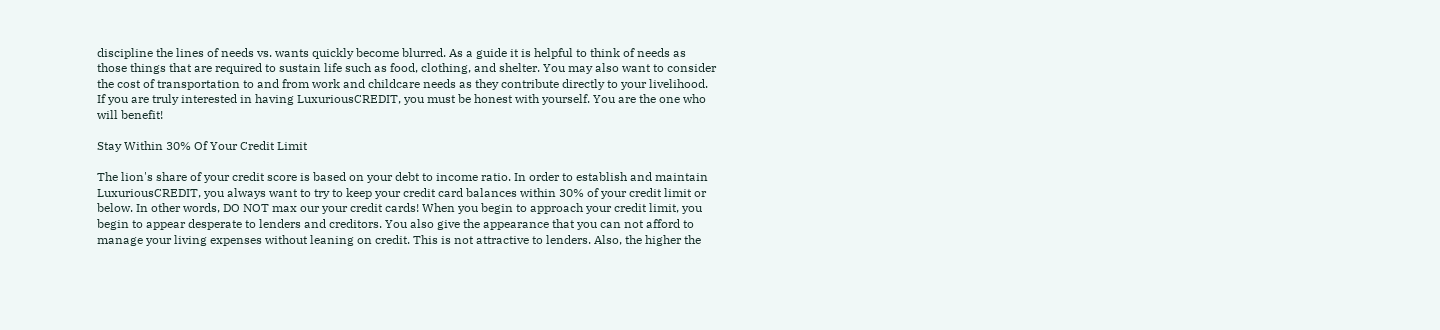discipline the lines of needs vs. wants quickly become blurred. As a guide it is helpful to think of needs as those things that are required to sustain life such as food, clothing, and shelter. You may also want to consider the cost of transportation to and from work and childcare needs as they contribute directly to your livelihood. If you are truly interested in having LuxuriousCREDIT, you must be honest with yourself. You are the one who will benefit!

Stay Within 30% Of Your Credit Limit

The lion's share of your credit score is based on your debt to income ratio. In order to establish and maintain LuxuriousCREDIT, you always want to try to keep your credit card balances within 30% of your credit limit or below. In other words, DO NOT max our your credit cards! When you begin to approach your credit limit, you begin to appear desperate to lenders and creditors. You also give the appearance that you can not afford to manage your living expenses without leaning on credit. This is not attractive to lenders. Also, the higher the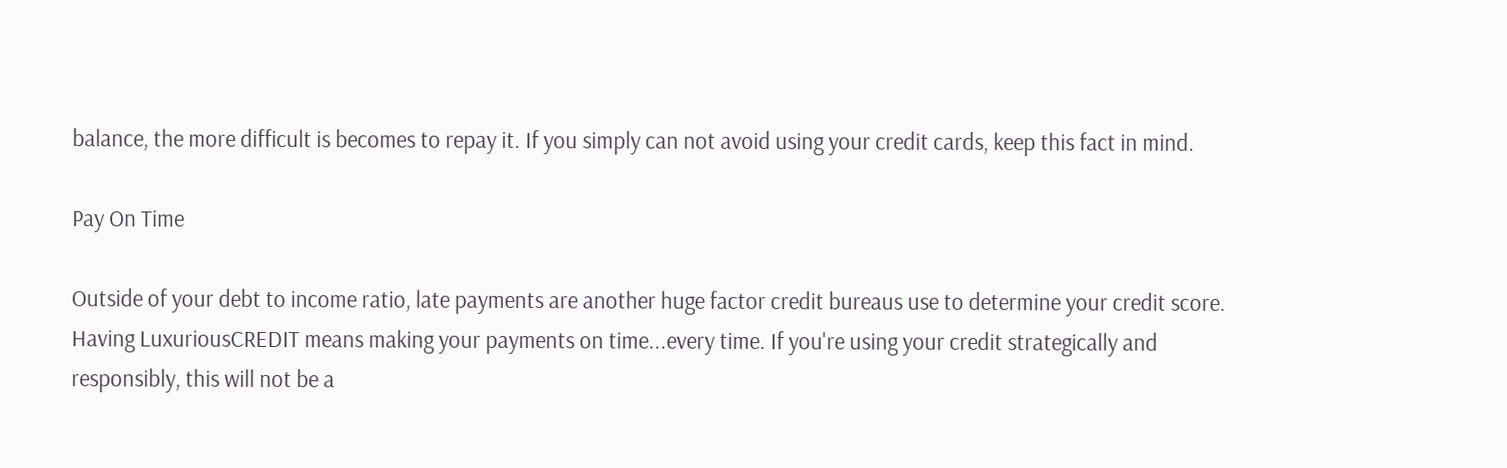balance, the more difficult is becomes to repay it. If you simply can not avoid using your credit cards, keep this fact in mind.

Pay On Time

Outside of your debt to income ratio, late payments are another huge factor credit bureaus use to determine your credit score. Having LuxuriousCREDIT means making your payments on time...every time. If you're using your credit strategically and responsibly, this will not be a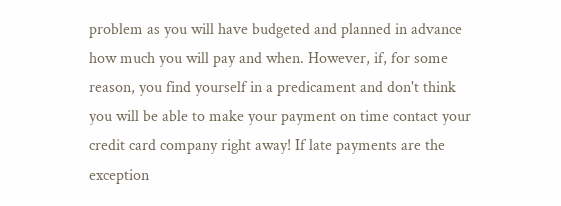problem as you will have budgeted and planned in advance how much you will pay and when. However, if, for some reason, you find yourself in a predicament and don't think you will be able to make your payment on time contact your credit card company right away! If late payments are the exception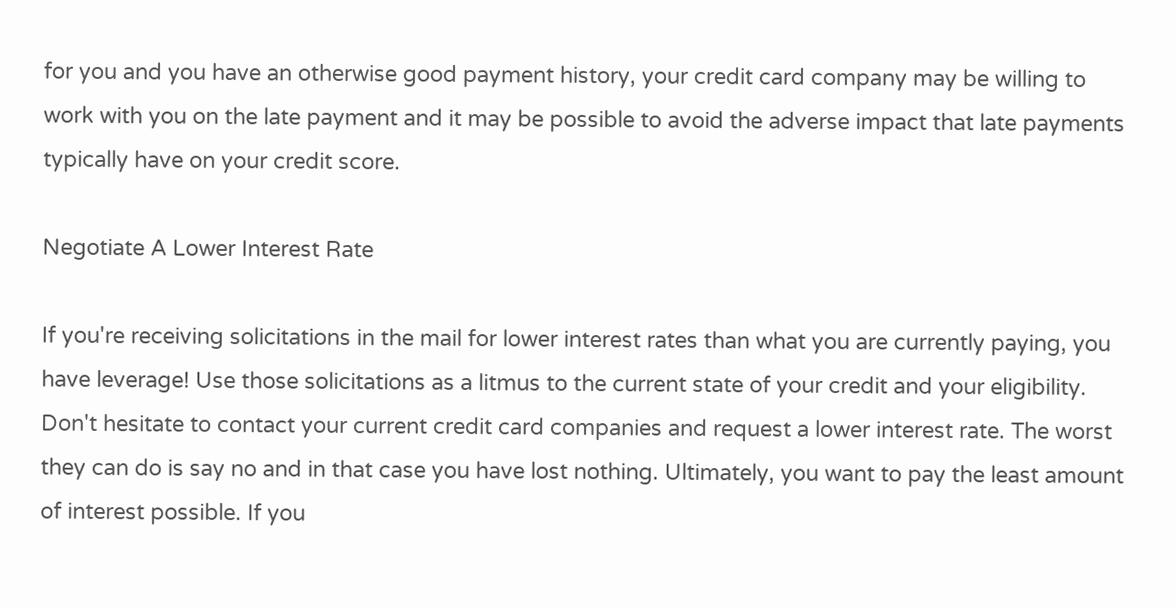for you and you have an otherwise good payment history, your credit card company may be willing to work with you on the late payment and it may be possible to avoid the adverse impact that late payments typically have on your credit score.

Negotiate A Lower Interest Rate

If you're receiving solicitations in the mail for lower interest rates than what you are currently paying, you have leverage! Use those solicitations as a litmus to the current state of your credit and your eligibility. Don't hesitate to contact your current credit card companies and request a lower interest rate. The worst they can do is say no and in that case you have lost nothing. Ultimately, you want to pay the least amount of interest possible. If you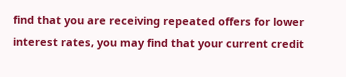find that you are receiving repeated offers for lower interest rates, you may find that your current credit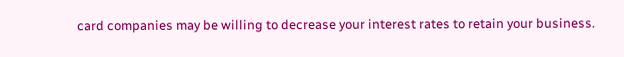card companies may be willing to decrease your interest rates to retain your business.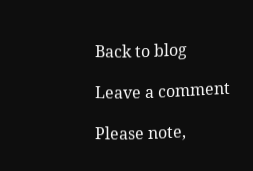Back to blog

Leave a comment

Please note,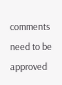comments need to be approved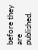before they are published.